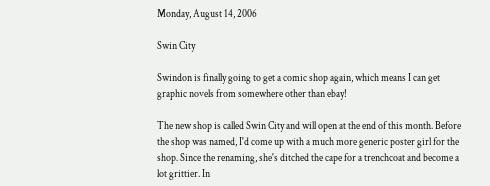Monday, August 14, 2006

Swin City

Swindon is finally going to get a comic shop again, which means I can get graphic novels from somewhere other than ebay!

The new shop is called Swin City and will open at the end of this month. Before the shop was named, I'd come up with a much more generic poster girl for the shop. Since the renaming, she's ditched the cape for a trenchcoat and become a lot grittier. In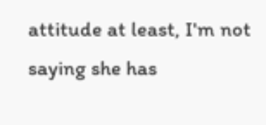attitude at least, I'm not saying she has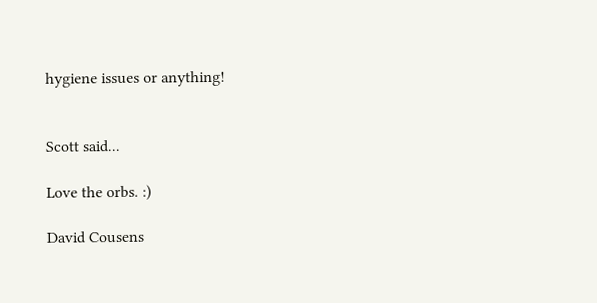hygiene issues or anything!


Scott said...

Love the orbs. :)

David Cousens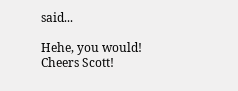said...

Hehe, you would! Cheers Scott!